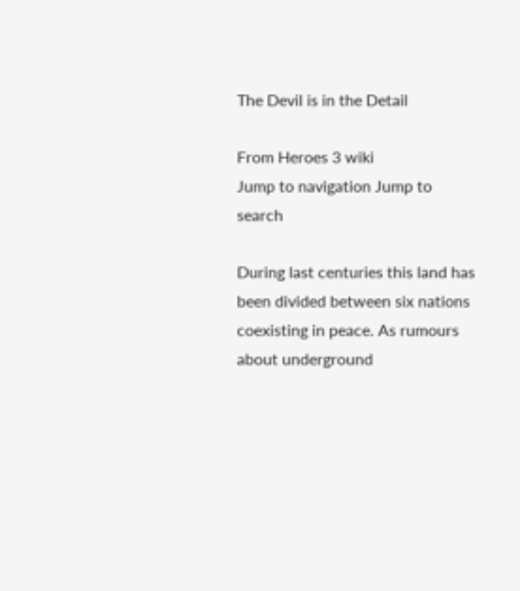The Devil is in the Detail

From Heroes 3 wiki
Jump to navigation Jump to search

During last centuries this land has been divided between six nations coexisting in peace. As rumours about underground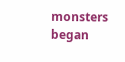monsters began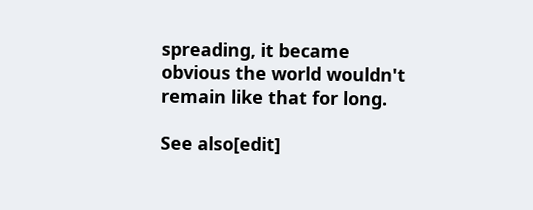spreading, it became obvious the world wouldn't remain like that for long.

See also[edit]